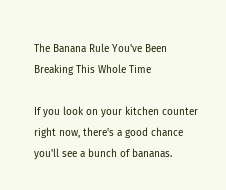The Banana Rule You've Been Breaking This Whole Time

If you look on your kitchen counter right now, there's a good chance you'll see a bunch of bananas.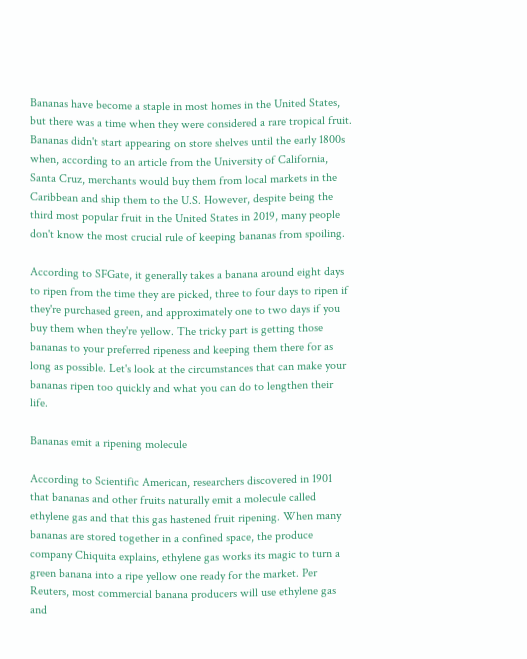Bananas have become a staple in most homes in the United States, but there was a time when they were considered a rare tropical fruit. Bananas didn't start appearing on store shelves until the early 1800s when, according to an article from the University of California, Santa Cruz, merchants would buy them from local markets in the Caribbean and ship them to the U.S. However, despite being the third most popular fruit in the United States in 2019, many people don't know the most crucial rule of keeping bananas from spoiling.

According to SFGate, it generally takes a banana around eight days to ripen from the time they are picked, three to four days to ripen if they're purchased green, and approximately one to two days if you buy them when they're yellow. The tricky part is getting those bananas to your preferred ripeness and keeping them there for as long as possible. Let's look at the circumstances that can make your bananas ripen too quickly and what you can do to lengthen their life.

Bananas emit a ripening molecule

According to Scientific American, researchers discovered in 1901 that bananas and other fruits naturally emit a molecule called ethylene gas and that this gas hastened fruit ripening. When many bananas are stored together in a confined space, the produce company Chiquita explains, ethylene gas works its magic to turn a green banana into a ripe yellow one ready for the market. Per Reuters, most commercial banana producers will use ethylene gas and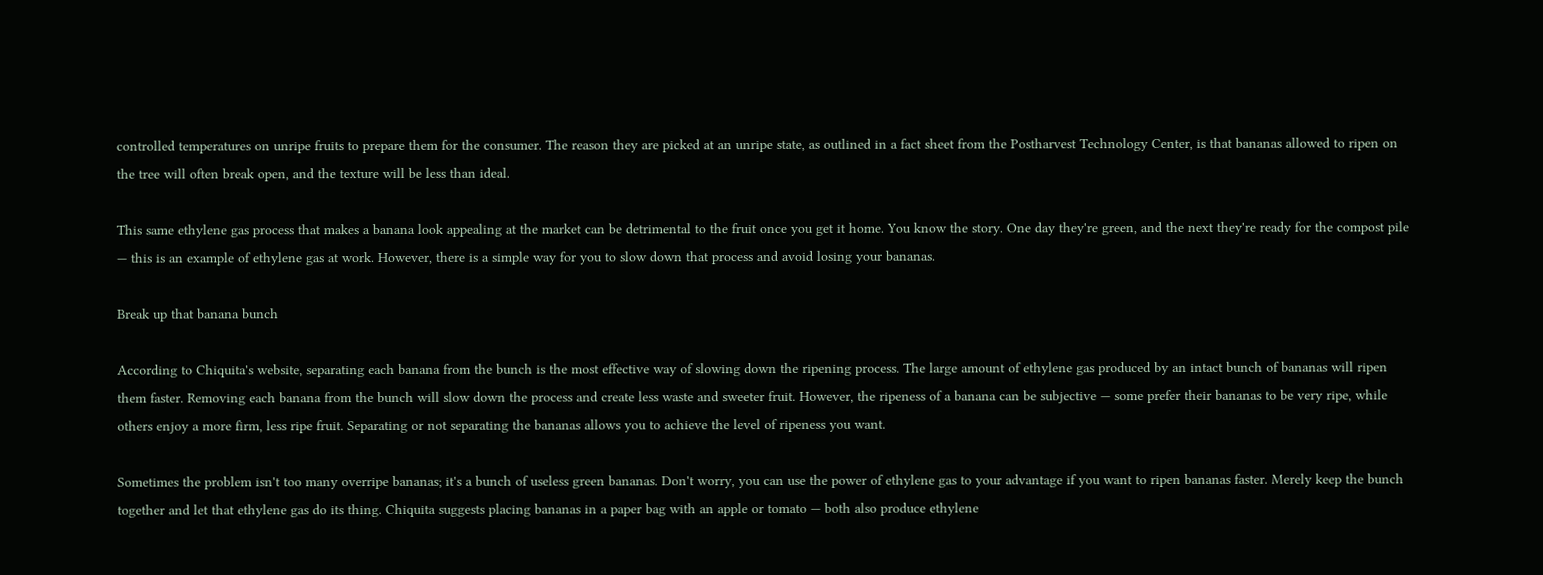controlled temperatures on unripe fruits to prepare them for the consumer. The reason they are picked at an unripe state, as outlined in a fact sheet from the Postharvest Technology Center, is that bananas allowed to ripen on the tree will often break open, and the texture will be less than ideal.

This same ethylene gas process that makes a banana look appealing at the market can be detrimental to the fruit once you get it home. You know the story. One day they're green, and the next they're ready for the compost pile — this is an example of ethylene gas at work. However, there is a simple way for you to slow down that process and avoid losing your bananas.

Break up that banana bunch

According to Chiquita's website, separating each banana from the bunch is the most effective way of slowing down the ripening process. The large amount of ethylene gas produced by an intact bunch of bananas will ripen them faster. Removing each banana from the bunch will slow down the process and create less waste and sweeter fruit. However, the ripeness of a banana can be subjective — some prefer their bananas to be very ripe, while others enjoy a more firm, less ripe fruit. Separating or not separating the bananas allows you to achieve the level of ripeness you want.

Sometimes the problem isn't too many overripe bananas; it's a bunch of useless green bananas. Don't worry, you can use the power of ethylene gas to your advantage if you want to ripen bananas faster. Merely keep the bunch together and let that ethylene gas do its thing. Chiquita suggests placing bananas in a paper bag with an apple or tomato — both also produce ethylene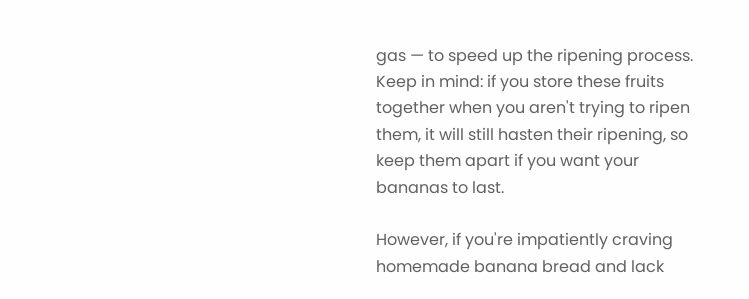gas — to speed up the ripening process. Keep in mind: if you store these fruits together when you aren't trying to ripen them, it will still hasten their ripening, so keep them apart if you want your bananas to last.

However, if you're impatiently craving homemade banana bread and lack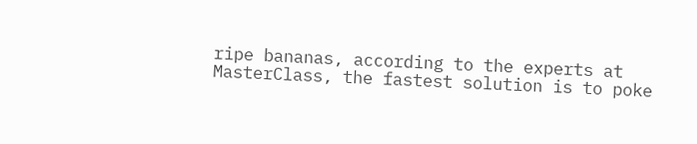ripe bananas, according to the experts at MasterClass, the fastest solution is to poke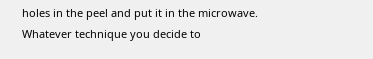holes in the peel and put it in the microwave. Whatever technique you decide to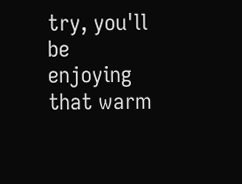try, you'll be enjoying that warm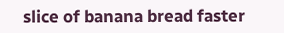slice of banana bread faster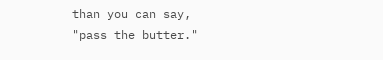than you can say, "pass the butter."